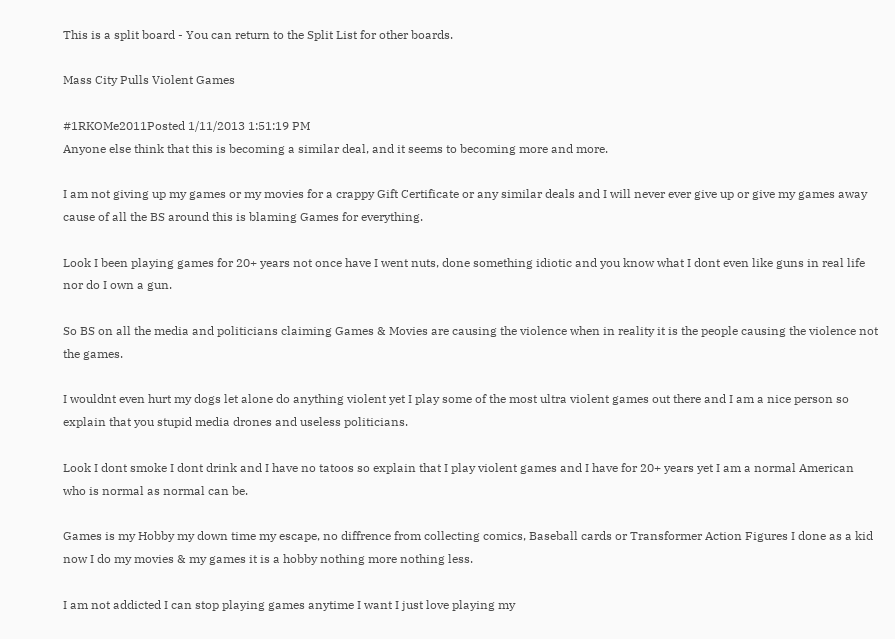This is a split board - You can return to the Split List for other boards.

Mass City Pulls Violent Games

#1RKOMe2011Posted 1/11/2013 1:51:19 PM
Anyone else think that this is becoming a similar deal, and it seems to becoming more and more.

I am not giving up my games or my movies for a crappy Gift Certificate or any similar deals and I will never ever give up or give my games away cause of all the BS around this is blaming Games for everything.

Look I been playing games for 20+ years not once have I went nuts, done something idiotic and you know what I dont even like guns in real life nor do I own a gun.

So BS on all the media and politicians claiming Games & Movies are causing the violence when in reality it is the people causing the violence not the games.

I wouldnt even hurt my dogs let alone do anything violent yet I play some of the most ultra violent games out there and I am a nice person so explain that you stupid media drones and useless politicians.

Look I dont smoke I dont drink and I have no tatoos so explain that I play violent games and I have for 20+ years yet I am a normal American who is normal as normal can be.

Games is my Hobby my down time my escape, no diffrence from collecting comics, Baseball cards or Transformer Action Figures I done as a kid now I do my movies & my games it is a hobby nothing more nothing less.

I am not addicted I can stop playing games anytime I want I just love playing my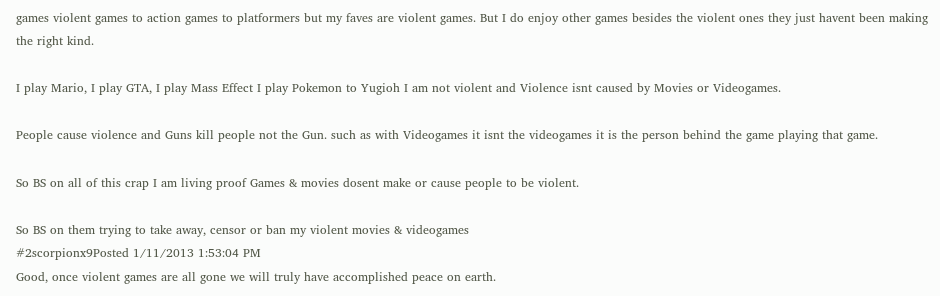games violent games to action games to platformers but my faves are violent games. But I do enjoy other games besides the violent ones they just havent been making the right kind.

I play Mario, I play GTA, I play Mass Effect I play Pokemon to Yugioh I am not violent and Violence isnt caused by Movies or Videogames.

People cause violence and Guns kill people not the Gun. such as with Videogames it isnt the videogames it is the person behind the game playing that game.

So BS on all of this crap I am living proof Games & movies dosent make or cause people to be violent.

So BS on them trying to take away, censor or ban my violent movies & videogames
#2scorpionx9Posted 1/11/2013 1:53:04 PM
Good, once violent games are all gone we will truly have accomplished peace on earth.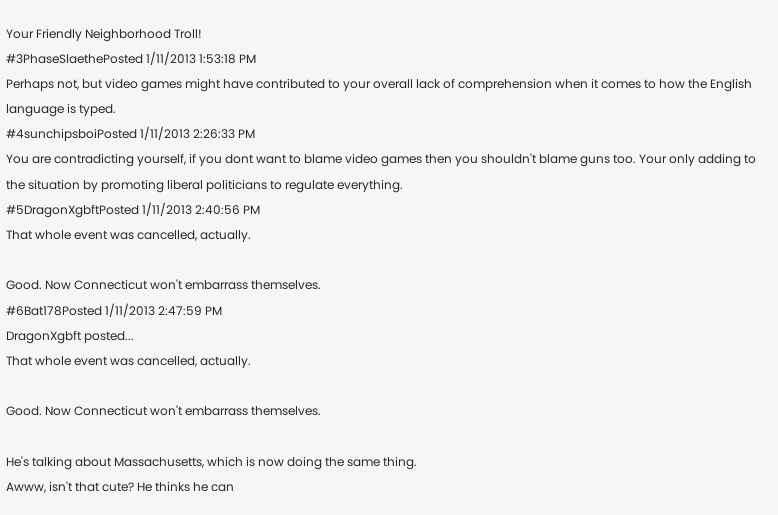Your Friendly Neighborhood Troll!
#3PhaseSlaethePosted 1/11/2013 1:53:18 PM
Perhaps not, but video games might have contributed to your overall lack of comprehension when it comes to how the English language is typed.
#4sunchipsboiPosted 1/11/2013 2:26:33 PM
You are contradicting yourself, if you dont want to blame video games then you shouldn't blame guns too. Your only adding to the situation by promoting liberal politicians to regulate everything.
#5DragonXgbftPosted 1/11/2013 2:40:56 PM
That whole event was cancelled, actually.

Good. Now Connecticut won't embarrass themselves.
#6Bat178Posted 1/11/2013 2:47:59 PM
DragonXgbft posted...
That whole event was cancelled, actually.

Good. Now Connecticut won't embarrass themselves.

He's talking about Massachusetts, which is now doing the same thing.
Awww, isn't that cute? He thinks he can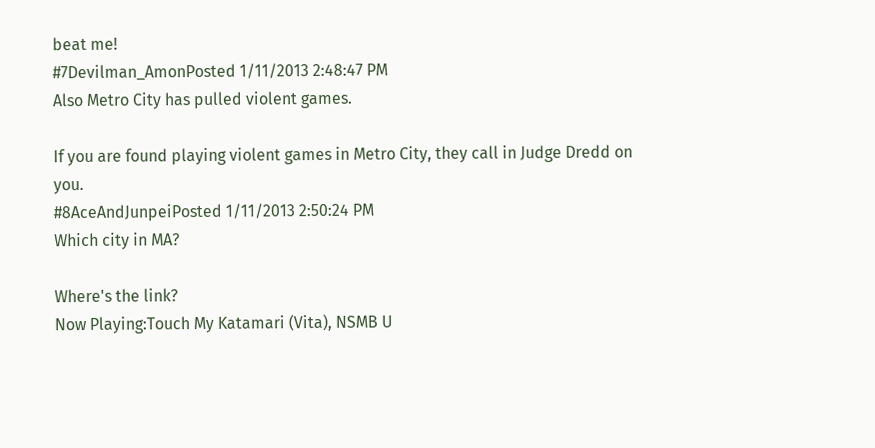beat me!
#7Devilman_AmonPosted 1/11/2013 2:48:47 PM
Also Metro City has pulled violent games.

If you are found playing violent games in Metro City, they call in Judge Dredd on you.
#8AceAndJunpeiPosted 1/11/2013 2:50:24 PM
Which city in MA?

Where's the link?
Now Playing:Touch My Katamari (Vita), NSMB U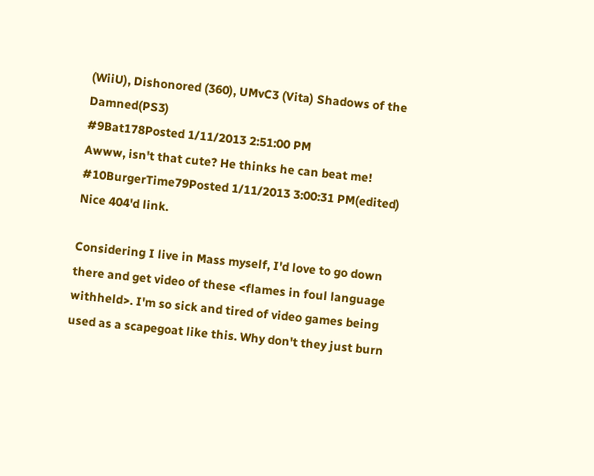(WiiU), Dishonored (360), UMvC3 (Vita) Shadows of the Damned(PS3)
#9Bat178Posted 1/11/2013 2:51:00 PM
Awww, isn't that cute? He thinks he can beat me!
#10BurgerTime79Posted 1/11/2013 3:00:31 PM(edited)
Nice 404'd link.

Considering I live in Mass myself, I'd love to go down there and get video of these <flames in foul language withheld>. I'm so sick and tired of video games being used as a scapegoat like this. Why don't they just burn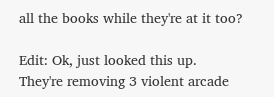all the books while they're at it too?

Edit: Ok, just looked this up.
They're removing 3 violent arcade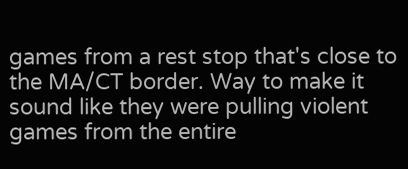games from a rest stop that's close to the MA/CT border. Way to make it sound like they were pulling violent games from the entire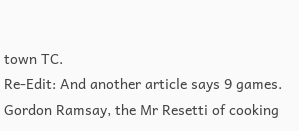town TC.
Re-Edit: And another article says 9 games.
Gordon Ramsay, the Mr Resetti of cooking